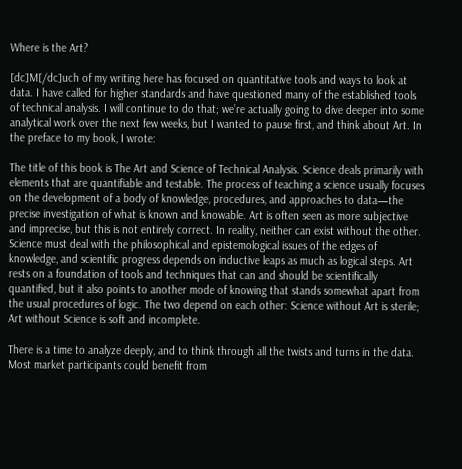Where is the Art?

[dc]M[/dc]uch of my writing here has focused on quantitative tools and ways to look at data. I have called for higher standards and have questioned many of the established tools of technical analysis. I will continue to do that; we’re actually going to dive deeper into some analytical work over the next few weeks, but I wanted to pause first, and think about Art. In the preface to my book, I wrote:

The title of this book is The Art and Science of Technical Analysis. Science deals primarily with elements that are quantifiable and testable. The process of teaching a science usually focuses on the development of a body of knowledge, procedures, and approaches to data—the precise investigation of what is known and knowable. Art is often seen as more subjective and imprecise, but this is not entirely correct. In reality, neither can exist without the other. Science must deal with the philosophical and epistemological issues of the edges of knowledge, and scientific progress depends on inductive leaps as much as logical steps. Art rests on a foundation of tools and techniques that can and should be scientifically quantified, but it also points to another mode of knowing that stands somewhat apart from the usual procedures of logic. The two depend on each other: Science without Art is sterile; Art without Science is soft and incomplete.

There is a time to analyze deeply, and to think through all the twists and turns in the data. Most market participants could benefit from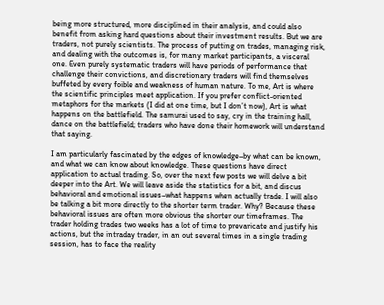being more structured, more disciplined in their analysis, and could also benefit from asking hard questions about their investment results. But we are traders, not purely scientists. The process of putting on trades, managing risk, and dealing with the outcomes is, for many market participants, a visceral one. Even purely systematic traders will have periods of performance that challenge their convictions, and discretionary traders will find themselves buffeted by every foible and weakness of human nature. To me, Art is where the scientific principles meet application. If you prefer conflict-oriented metaphors for the markets (I did at one time, but I don’t now), Art is what happens on the battlefield. The samurai used to say, cry in the training hall, dance on the battlefield; traders who have done their homework will understand that saying.

I am particularly fascinated by the edges of knowledge–by what can be known, and what we can know about knowledge. These questions have direct application to actual trading. So, over the next few posts we will delve a bit deeper into the Art. We will leave aside the statistics for a bit, and discus behavioral and emotional issues–what happens when actually trade. I will also be talking a bit more directly to the shorter term trader. Why? Because these behavioral issues are often more obvious the shorter our timeframes. The trader holding trades two weeks has a lot of time to prevaricate and justify his actions, but the intraday trader, in an out several times in a single trading session, has to face the reality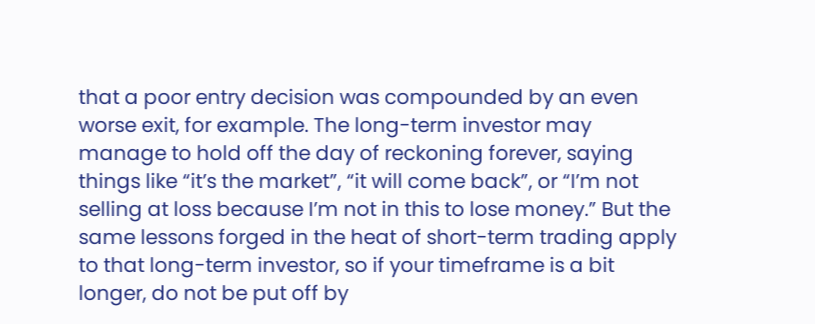that a poor entry decision was compounded by an even worse exit, for example. The long-term investor may manage to hold off the day of reckoning forever, saying things like “it’s the market”, “it will come back”, or “I’m not selling at loss because I’m not in this to lose money.” But the same lessons forged in the heat of short-term trading apply to that long-term investor, so if your timeframe is a bit longer, do not be put off by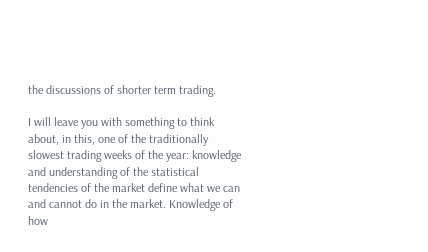the discussions of shorter term trading.

I will leave you with something to think about, in this, one of the traditionally slowest trading weeks of the year: knowledge and understanding of the statistical tendencies of the market define what we can and cannot do in the market. Knowledge of how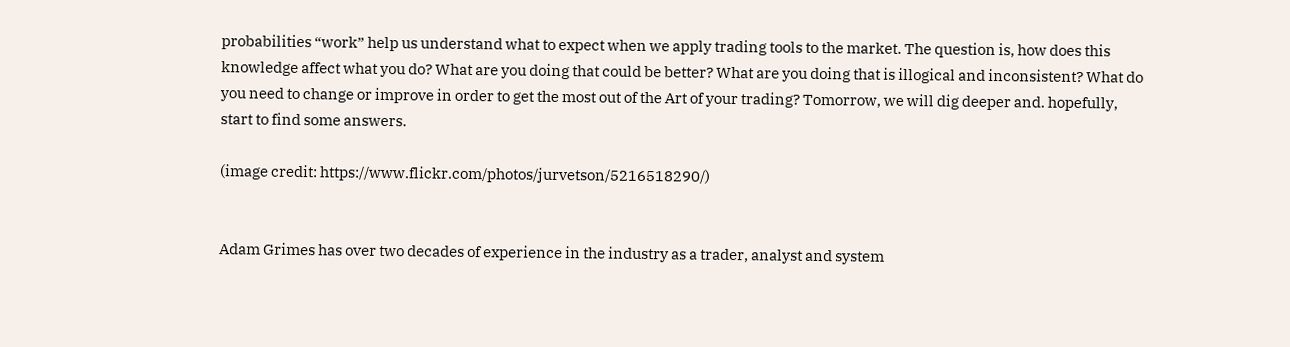probabilities “work” help us understand what to expect when we apply trading tools to the market. The question is, how does this knowledge affect what you do? What are you doing that could be better? What are you doing that is illogical and inconsistent? What do you need to change or improve in order to get the most out of the Art of your trading? Tomorrow, we will dig deeper and. hopefully, start to find some answers.

(image credit: https://www.flickr.com/photos/jurvetson/5216518290/)


Adam Grimes has over two decades of experience in the industry as a trader, analyst and system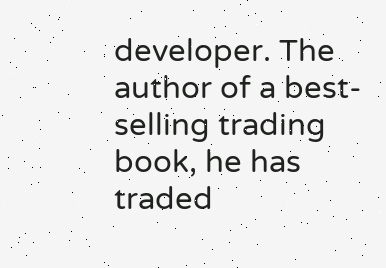developer. The author of a best-selling trading book, he has traded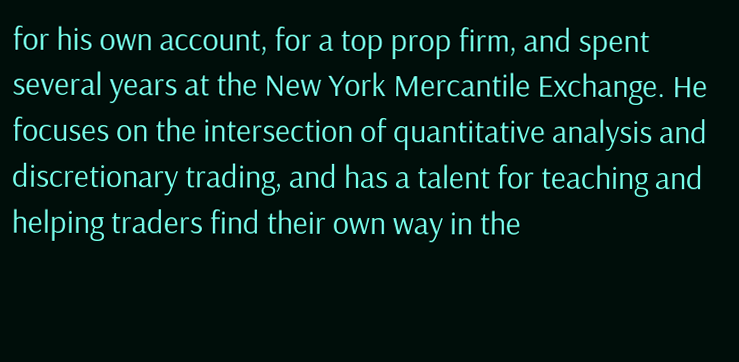for his own account, for a top prop firm, and spent several years at the New York Mercantile Exchange. He focuses on the intersection of quantitative analysis and discretionary trading, and has a talent for teaching and helping traders find their own way in the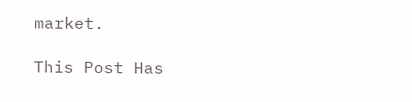market.

This Post Has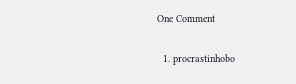One Comment

  1. procrastinhobo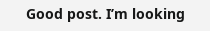Good post. I’m looking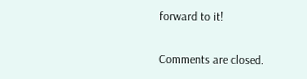forward to it!

Comments are closed.